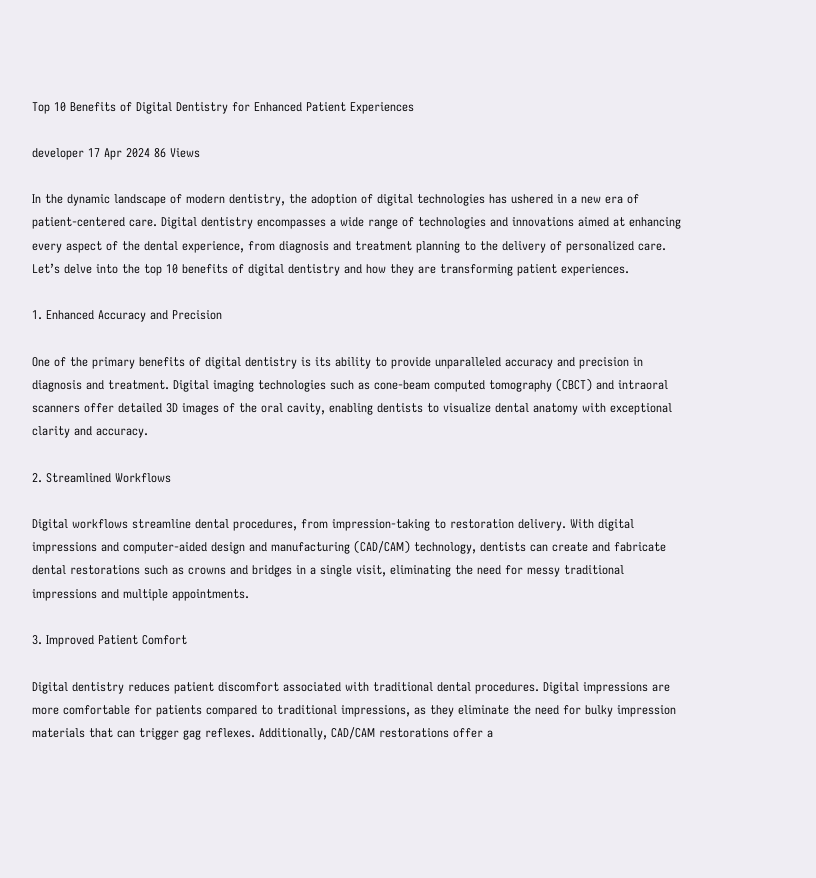Top 10 Benefits of Digital Dentistry for Enhanced Patient Experiences

developer 17 Apr 2024 86 Views

In the dynamic landscape of modern dentistry, the adoption of digital technologies has ushered in a new era of patient-centered care. Digital dentistry encompasses a wide range of technologies and innovations aimed at enhancing every aspect of the dental experience, from diagnosis and treatment planning to the delivery of personalized care. Let’s delve into the top 10 benefits of digital dentistry and how they are transforming patient experiences.

1. Enhanced Accuracy and Precision

One of the primary benefits of digital dentistry is its ability to provide unparalleled accuracy and precision in diagnosis and treatment. Digital imaging technologies such as cone-beam computed tomography (CBCT) and intraoral scanners offer detailed 3D images of the oral cavity, enabling dentists to visualize dental anatomy with exceptional clarity and accuracy.

2. Streamlined Workflows

Digital workflows streamline dental procedures, from impression-taking to restoration delivery. With digital impressions and computer-aided design and manufacturing (CAD/CAM) technology, dentists can create and fabricate dental restorations such as crowns and bridges in a single visit, eliminating the need for messy traditional impressions and multiple appointments.

3. Improved Patient Comfort

Digital dentistry reduces patient discomfort associated with traditional dental procedures. Digital impressions are more comfortable for patients compared to traditional impressions, as they eliminate the need for bulky impression materials that can trigger gag reflexes. Additionally, CAD/CAM restorations offer a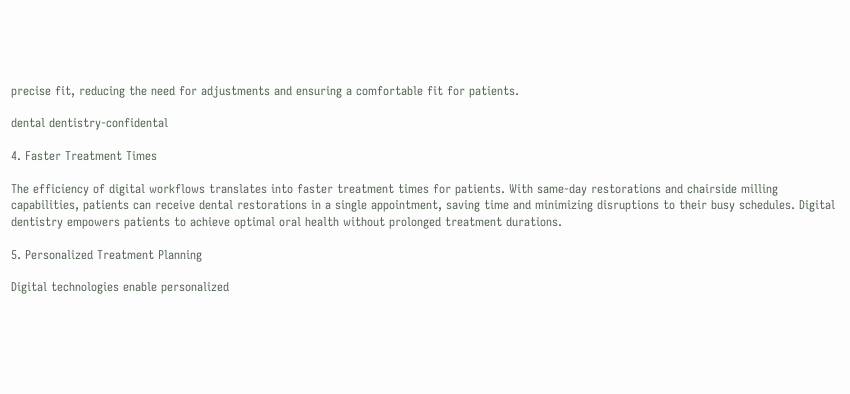precise fit, reducing the need for adjustments and ensuring a comfortable fit for patients.

dental dentistry-confidental

4. Faster Treatment Times

The efficiency of digital workflows translates into faster treatment times for patients. With same-day restorations and chairside milling capabilities, patients can receive dental restorations in a single appointment, saving time and minimizing disruptions to their busy schedules. Digital dentistry empowers patients to achieve optimal oral health without prolonged treatment durations.

5. Personalized Treatment Planning

Digital technologies enable personalized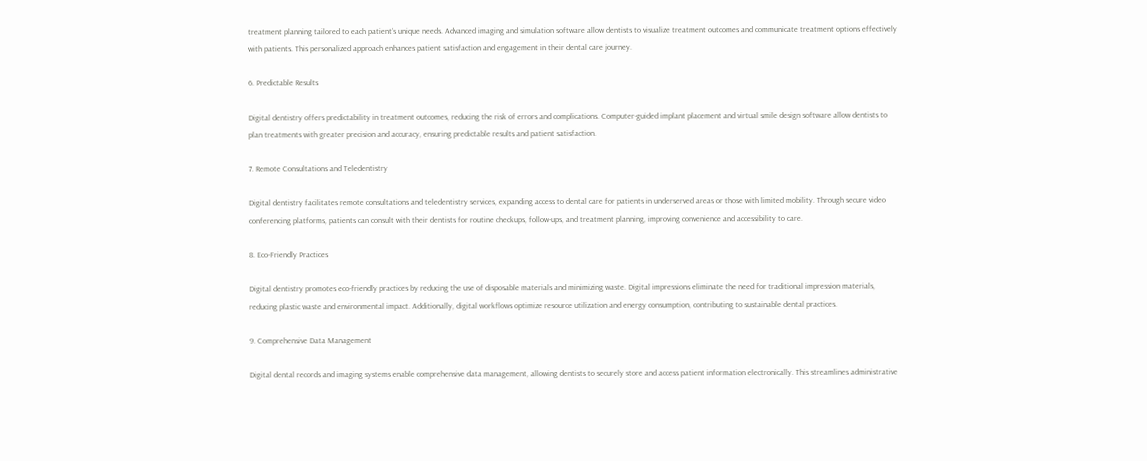treatment planning tailored to each patient’s unique needs. Advanced imaging and simulation software allow dentists to visualize treatment outcomes and communicate treatment options effectively with patients. This personalized approach enhances patient satisfaction and engagement in their dental care journey.

6. Predictable Results

Digital dentistry offers predictability in treatment outcomes, reducing the risk of errors and complications. Computer-guided implant placement and virtual smile design software allow dentists to plan treatments with greater precision and accuracy, ensuring predictable results and patient satisfaction.

7. Remote Consultations and Teledentistry

Digital dentistry facilitates remote consultations and teledentistry services, expanding access to dental care for patients in underserved areas or those with limited mobility. Through secure video conferencing platforms, patients can consult with their dentists for routine checkups, follow-ups, and treatment planning, improving convenience and accessibility to care.

8. Eco-Friendly Practices

Digital dentistry promotes eco-friendly practices by reducing the use of disposable materials and minimizing waste. Digital impressions eliminate the need for traditional impression materials, reducing plastic waste and environmental impact. Additionally, digital workflows optimize resource utilization and energy consumption, contributing to sustainable dental practices.

9. Comprehensive Data Management

Digital dental records and imaging systems enable comprehensive data management, allowing dentists to securely store and access patient information electronically. This streamlines administrative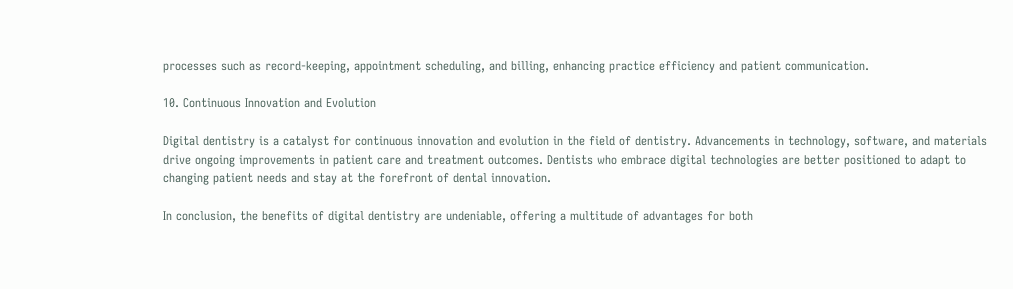processes such as record-keeping, appointment scheduling, and billing, enhancing practice efficiency and patient communication.

10. Continuous Innovation and Evolution

Digital dentistry is a catalyst for continuous innovation and evolution in the field of dentistry. Advancements in technology, software, and materials drive ongoing improvements in patient care and treatment outcomes. Dentists who embrace digital technologies are better positioned to adapt to changing patient needs and stay at the forefront of dental innovation.

In conclusion, the benefits of digital dentistry are undeniable, offering a multitude of advantages for both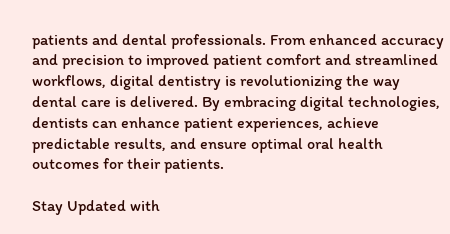patients and dental professionals. From enhanced accuracy and precision to improved patient comfort and streamlined workflows, digital dentistry is revolutionizing the way dental care is delivered. By embracing digital technologies, dentists can enhance patient experiences, achieve predictable results, and ensure optimal oral health outcomes for their patients.

Stay Updated with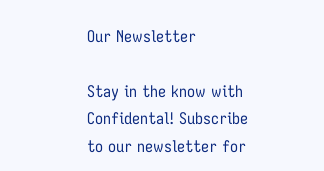Our Newsletter

Stay in the know with Confidental! Subscribe to our newsletter for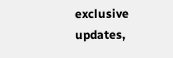exclusive updates,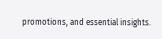promotions, and essential insights.